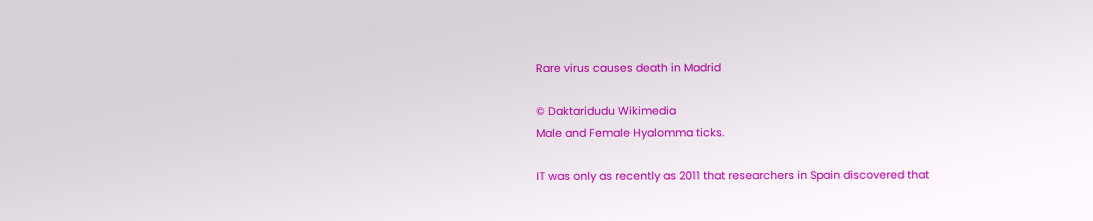Rare virus causes death in Madrid

© Daktaridudu Wikimedia
Male and Female Hyalomma ticks.

IT was only as recently as 2011 that researchers in Spain discovered that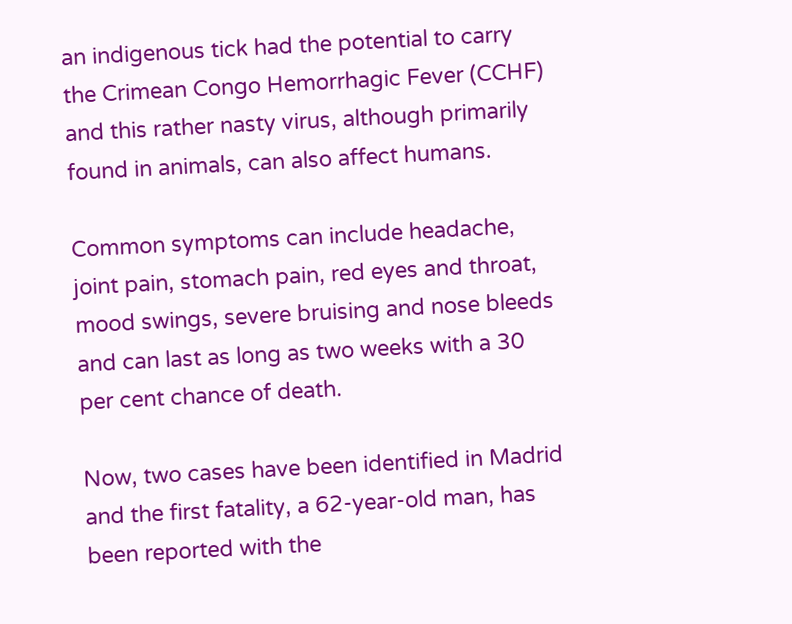an indigenous tick had the potential to carry the Crimean Congo Hemorrhagic Fever (CCHF) and this rather nasty virus, although primarily found in animals, can also affect humans.

Common symptoms can include headache, joint pain, stomach pain, red eyes and throat, mood swings, severe bruising and nose bleeds and can last as long as two weeks with a 30 per cent chance of death.

Now, two cases have been identified in Madrid and the first fatality, a 62-year-old man, has been reported with the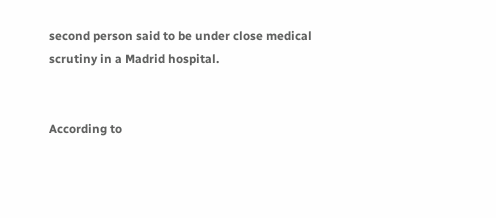second person said to be under close medical scrutiny in a Madrid hospital.


According to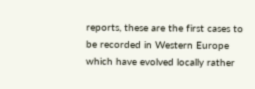reports, these are the first cases to be recorded in Western Europe which have evolved locally rather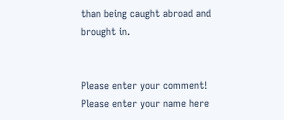than being caught abroad and brought in.


Please enter your comment!
Please enter your name here